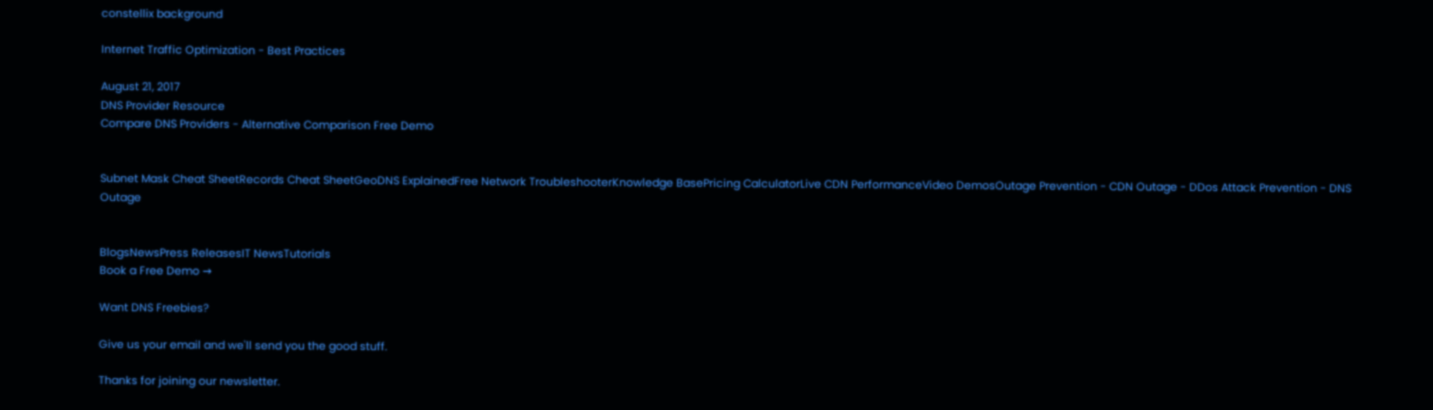constellix background

Internet Traffic Optimization - Best Practices

August 21, 2017
DNS Provider Resource
Compare DNS Providers - Alternative Comparison Free Demo


Subnet Mask Cheat SheetRecords Cheat SheetGeoDNS ExplainedFree Network TroubleshooterKnowledge BasePricing CalculatorLive CDN PerformanceVideo DemosOutage Prevention - CDN Outage - DDos Attack Prevention - DNS Outage


BlogsNewsPress ReleasesIT NewsTutorials
Book a Free Demo →

Want DNS Freebies?

Give us your email and we'll send you the good stuff.

Thanks for joining our newsletter.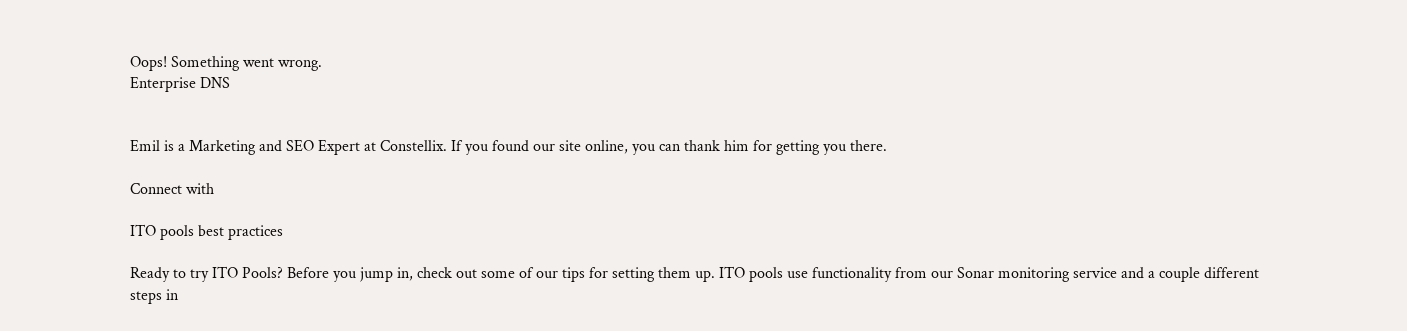Oops! Something went wrong.
Enterprise DNS


Emil is a Marketing and SEO Expert at Constellix. If you found our site online, you can thank him for getting you there.

Connect with

ITO pools best practices

Ready to try ITO Pools? Before you jump in, check out some of our tips for setting them up. ITO pools use functionality from our Sonar monitoring service and a couple different steps in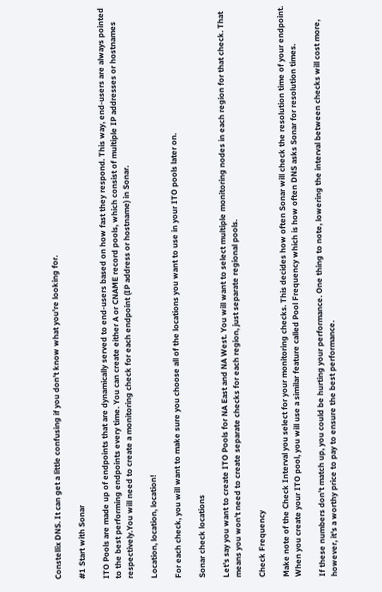Constellix DNS. It can get a little confusing if you don't know what you're looking for.

#1 Start with Sonar

ITO Pools are made up of endpoints that are dynamically served to end-users based on how fast they respond. This way, end-users are always pointed to the best performing endpoints every time. You can create either A or CNAME record pools, which consist of multiple IP addresses or hostnames respectively.You will need to create a monitoring check for each endpoint (IP address or hostname) in Sonar.

Location, location, location!

For each check, you will want to make sure you choose all of the locations you want to use in your ITO pools later on.

Sonar check locations

Let's say you want to create ITO Pools for NA East and NA West. You will want to select multiple monitoring nodes in each region for that check. That means you won't need to create separate checks for each region, just separate regional pools.

Check Frequency

Make note of the Check Interval you select for your monitoring checks. This decides how often Sonar will check the resolution time of your endpoint. When you create your ITO pool, you will use a similar feature called Pool Frequency which is how often DNS asks Sonar for resolution times.

If these numbers don't match up, you could be hurting your performance. One thing to note, lowering the interval between checks will cost more, however, it's a worthy price to pay to ensure the best performance.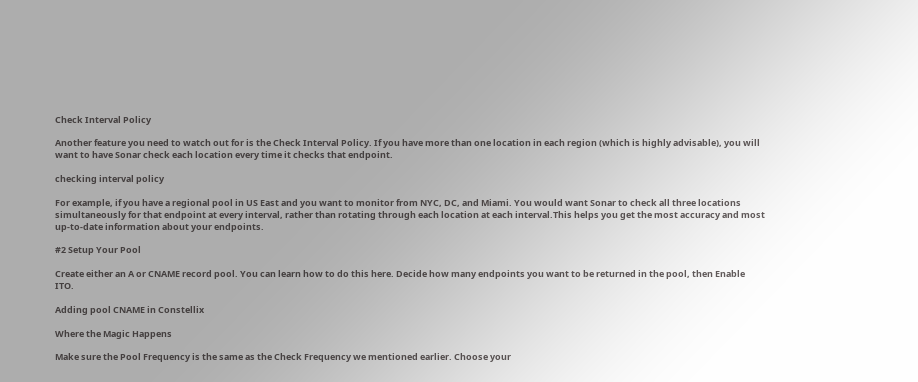Check Interval Policy

Another feature you need to watch out for is the Check Interval Policy. If you have more than one location in each region (which is highly advisable), you will want to have Sonar check each location every time it checks that endpoint.

checking interval policy

For example, if you have a regional pool in US East and you want to monitor from NYC, DC, and Miami. You would want Sonar to check all three locations simultaneously for that endpoint at every interval, rather than rotating through each location at each interval.This helps you get the most accuracy and most up-to-date information about your endpoints.

#2 Setup Your Pool

Create either an A or CNAME record pool. You can learn how to do this here. Decide how many endpoints you want to be returned in the pool, then Enable ITO.

Adding pool CNAME in Constellix

Where the Magic Happens

Make sure the Pool Frequency is the same as the Check Frequency we mentioned earlier. Choose your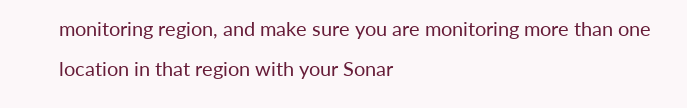monitoring region, and make sure you are monitoring more than one location in that region with your Sonar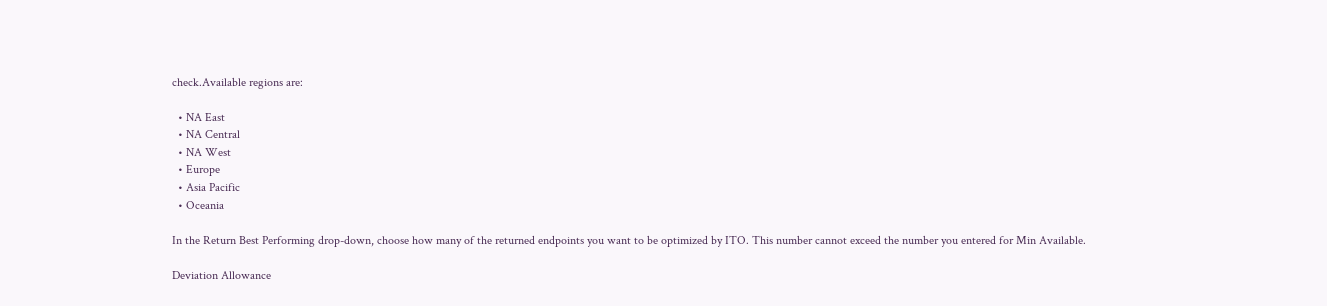check.Available regions are:

  • NA East
  • NA Central
  • NA West
  • Europe
  • Asia Pacific
  • Oceania

In the Return Best Performing drop-down, choose how many of the returned endpoints you want to be optimized by ITO. This number cannot exceed the number you entered for Min Available.

Deviation Allowance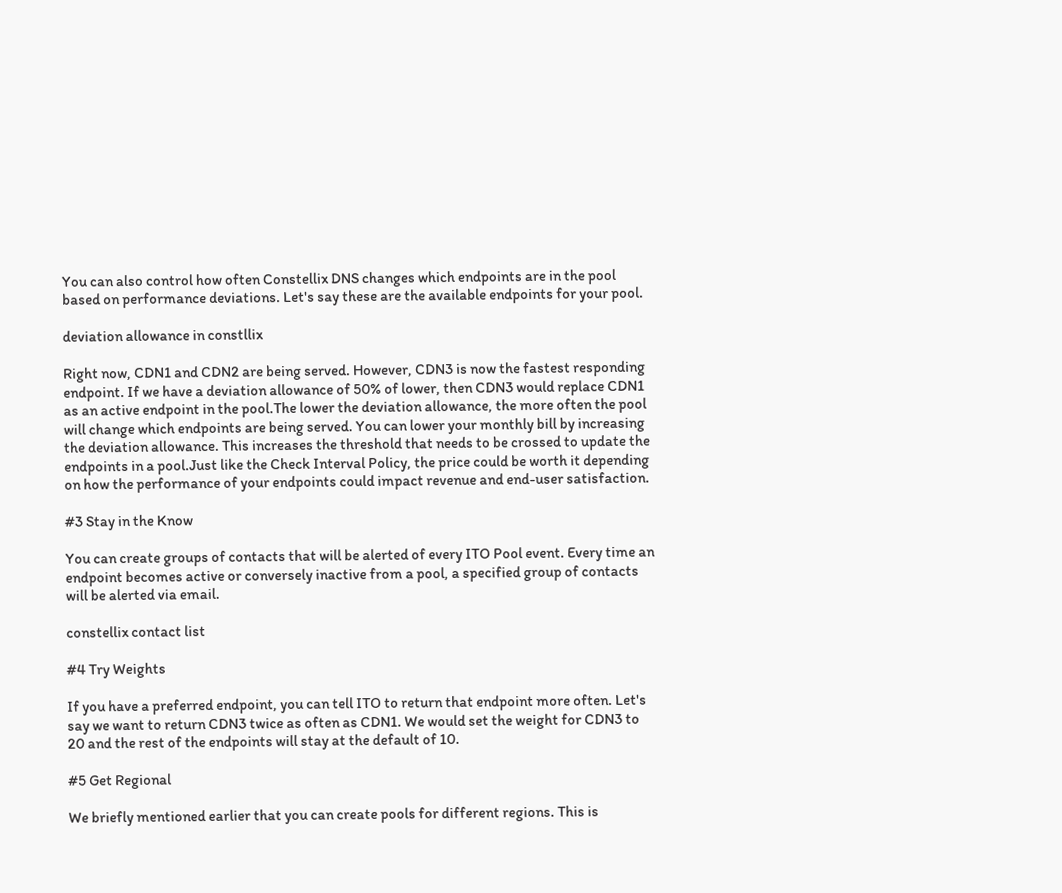You can also control how often Constellix DNS changes which endpoints are in the pool based on performance deviations. Let's say these are the available endpoints for your pool.

deviation allowance in constllix

Right now, CDN1 and CDN2 are being served. However, CDN3 is now the fastest responding endpoint. If we have a deviation allowance of 50% of lower, then CDN3 would replace CDN1 as an active endpoint in the pool.The lower the deviation allowance, the more often the pool will change which endpoints are being served. You can lower your monthly bill by increasing the deviation allowance. This increases the threshold that needs to be crossed to update the endpoints in a pool.Just like the Check Interval Policy, the price could be worth it depending on how the performance of your endpoints could impact revenue and end-user satisfaction.

#3 Stay in the Know

You can create groups of contacts that will be alerted of every ITO Pool event. Every time an endpoint becomes active or conversely inactive from a pool, a specified group of contacts will be alerted via email.

constellix contact list

#4 Try Weights

If you have a preferred endpoint, you can tell ITO to return that endpoint more often. Let's say we want to return CDN3 twice as often as CDN1. We would set the weight for CDN3 to 20 and the rest of the endpoints will stay at the default of 10.

#5 Get Regional

We briefly mentioned earlier that you can create pools for different regions. This is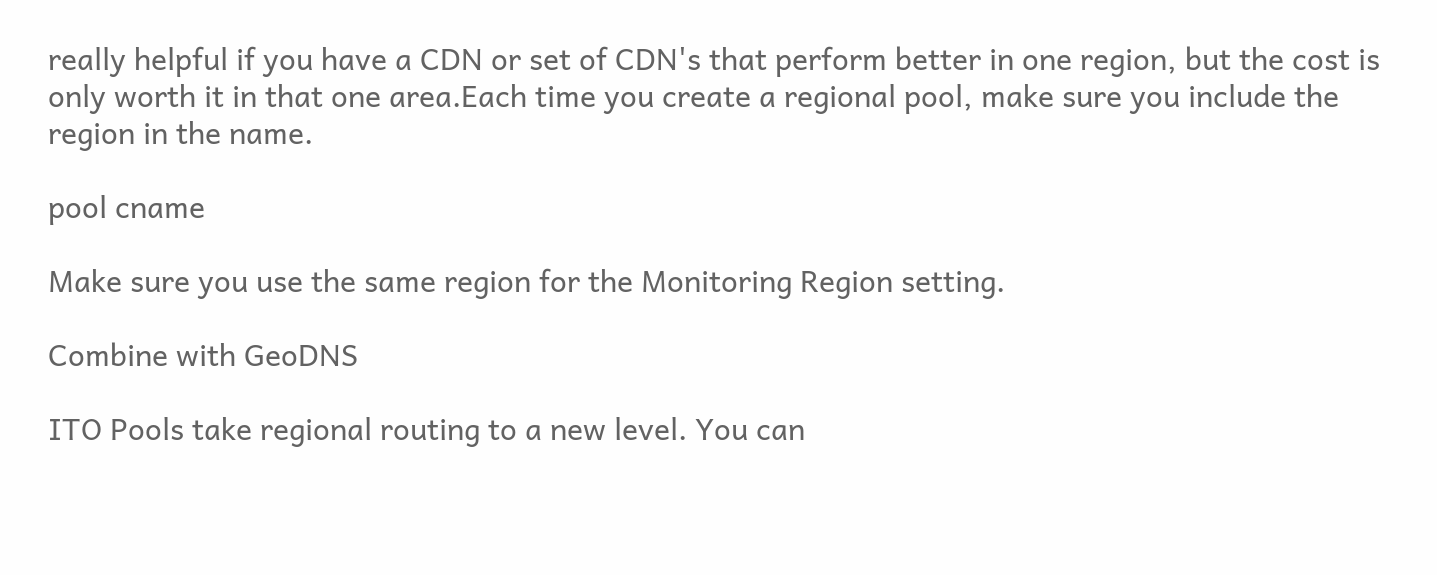really helpful if you have a CDN or set of CDN's that perform better in one region, but the cost is only worth it in that one area.Each time you create a regional pool, make sure you include the region in the name.

pool cname

Make sure you use the same region for the Monitoring Region setting.

Combine with GeoDNS

ITO Pools take regional routing to a new level. You can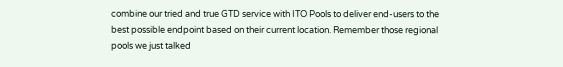combine our tried and true GTD service with ITO Pools to deliver end-users to the best possible endpoint based on their current location. Remember those regional pools we just talked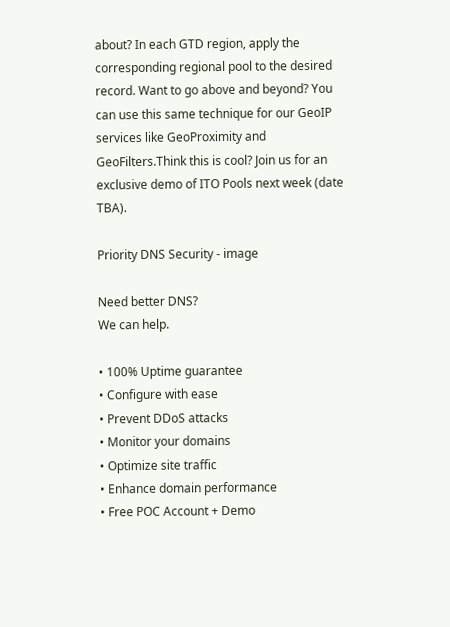about? In each GTD region, apply the corresponding regional pool to the desired record. Want to go above and beyond? You can use this same technique for our GeoIP services like GeoProximity and GeoFilters.Think this is cool? Join us for an exclusive demo of ITO Pools next week (date TBA).

Priority DNS Security - image

Need better DNS?
We can help.

• 100% Uptime guarantee
• Configure with ease
• Prevent DDoS attacks
• Monitor your domains
• Optimize site traffic
• Enhance domain performance
• Free POC Account + Demo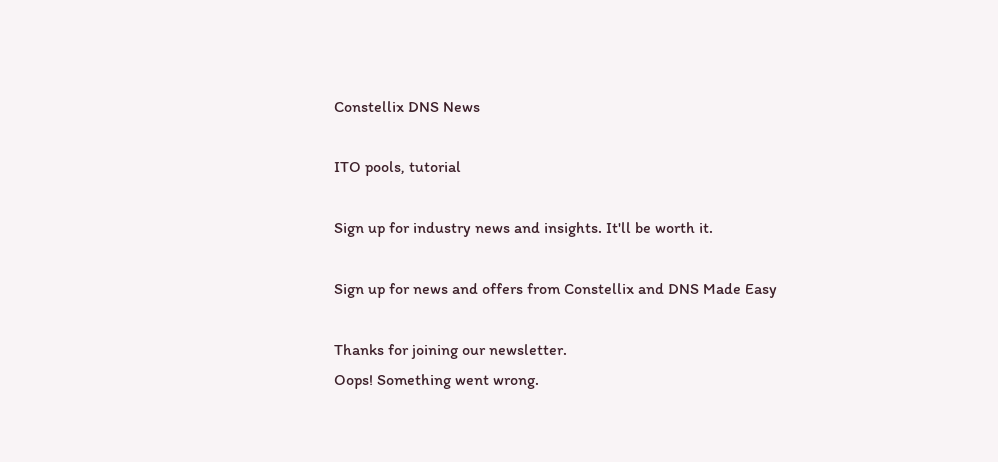Constellix DNS News

ITO pools, tutorial

Sign up for industry news and insights. It'll be worth it.

Sign up for news and offers from Constellix and DNS Made Easy

Thanks for joining our newsletter.
Oops! Something went wrong.